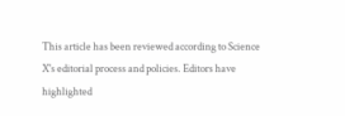This article has been reviewed according to Science X's editorial process and policies. Editors have highlighted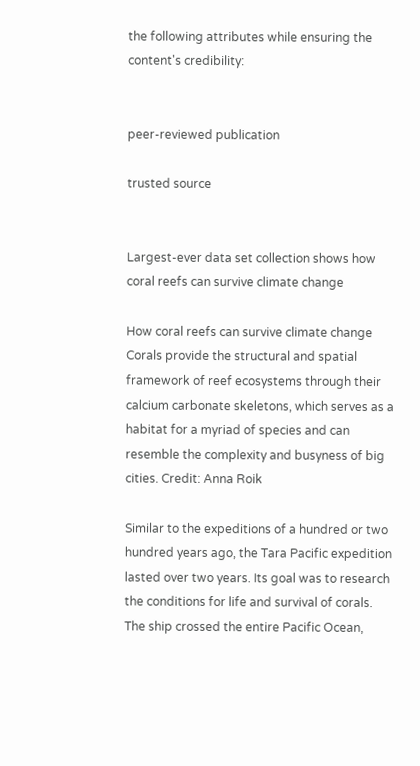the following attributes while ensuring the content's credibility:


peer-reviewed publication

trusted source


Largest-ever data set collection shows how coral reefs can survive climate change

How coral reefs can survive climate change
Corals provide the structural and spatial framework of reef ecosystems through their calcium carbonate skeletons, which serves as a habitat for a myriad of species and can resemble the complexity and busyness of big cities. Credit: Anna Roik

Similar to the expeditions of a hundred or two hundred years ago, the Tara Pacific expedition lasted over two years. Its goal was to research the conditions for life and survival of corals. The ship crossed the entire Pacific Ocean,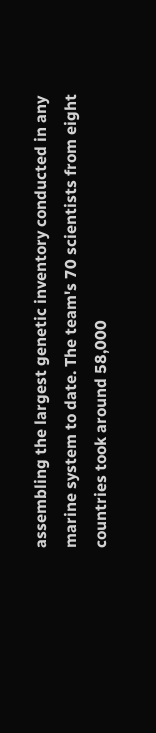assembling the largest genetic inventory conducted in any marine system to date. The team's 70 scientists from eight countries took around 58,000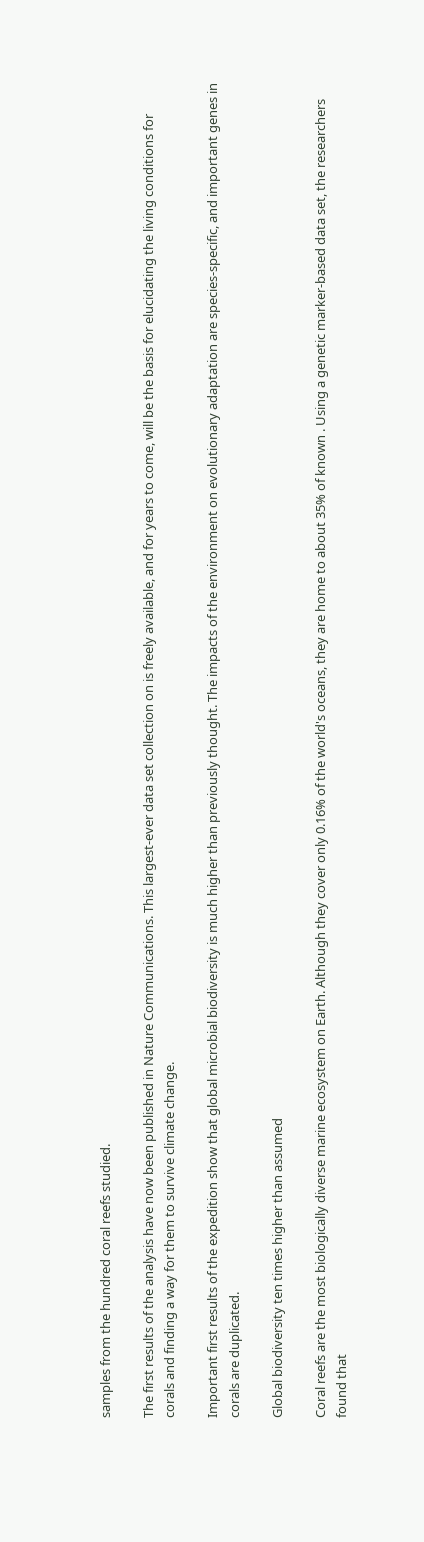samples from the hundred coral reefs studied.

The first results of the analysis have now been published in Nature Communications. This largest-ever data set collection on is freely available, and for years to come, will be the basis for elucidating the living conditions for corals and finding a way for them to survive climate change.

Important first results of the expedition show that global microbial biodiversity is much higher than previously thought. The impacts of the environment on evolutionary adaptation are species-specific, and important genes in corals are duplicated.

Global biodiversity ten times higher than assumed

Coral reefs are the most biologically diverse marine ecosystem on Earth. Although they cover only 0.16% of the world's oceans, they are home to about 35% of known . Using a genetic marker-based data set, the researchers found that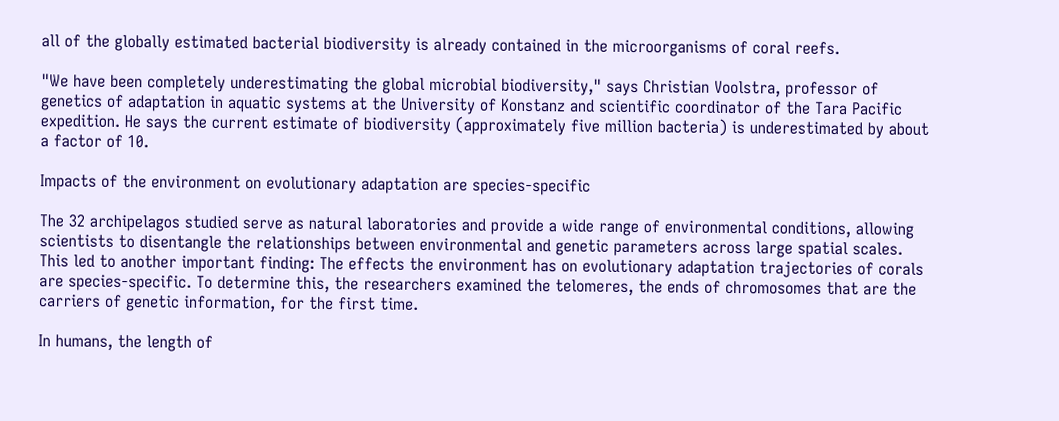all of the globally estimated bacterial biodiversity is already contained in the microorganisms of coral reefs.

"We have been completely underestimating the global microbial biodiversity," says Christian Voolstra, professor of genetics of adaptation in aquatic systems at the University of Konstanz and scientific coordinator of the Tara Pacific expedition. He says the current estimate of biodiversity (approximately five million bacteria) is underestimated by about a factor of 10.

Impacts of the environment on evolutionary adaptation are species-specific

The 32 archipelagos studied serve as natural laboratories and provide a wide range of environmental conditions, allowing scientists to disentangle the relationships between environmental and genetic parameters across large spatial scales. This led to another important finding: The effects the environment has on evolutionary adaptation trajectories of corals are species-specific. To determine this, the researchers examined the telomeres, the ends of chromosomes that are the carriers of genetic information, for the first time.

In humans, the length of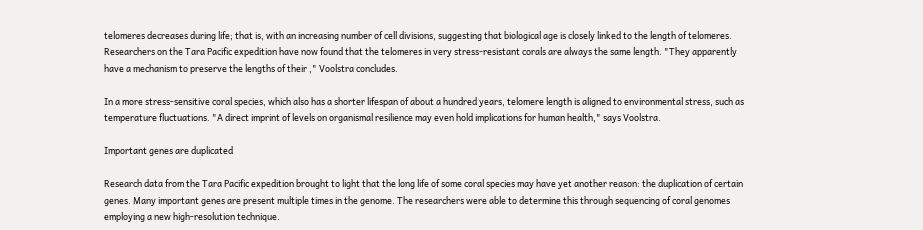telomeres decreases during life; that is, with an increasing number of cell divisions, suggesting that biological age is closely linked to the length of telomeres. Researchers on the Tara Pacific expedition have now found that the telomeres in very stress-resistant corals are always the same length. "They apparently have a mechanism to preserve the lengths of their ," Voolstra concludes.

In a more stress-sensitive coral species, which also has a shorter lifespan of about a hundred years, telomere length is aligned to environmental stress, such as temperature fluctuations. "A direct imprint of levels on organismal resilience may even hold implications for human health," says Voolstra.

Important genes are duplicated

Research data from the Tara Pacific expedition brought to light that the long life of some coral species may have yet another reason: the duplication of certain genes. Many important genes are present multiple times in the genome. The researchers were able to determine this through sequencing of coral genomes employing a new high-resolution technique.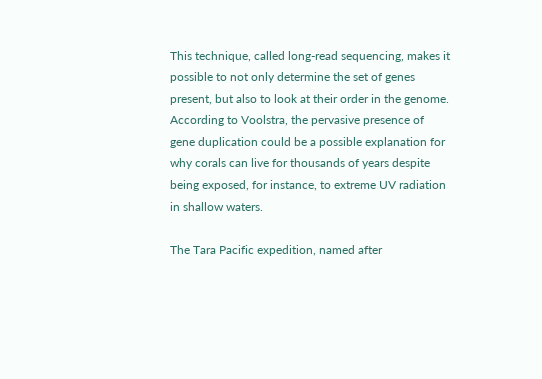This technique, called long-read sequencing, makes it possible to not only determine the set of genes present, but also to look at their order in the genome. According to Voolstra, the pervasive presence of gene duplication could be a possible explanation for why corals can live for thousands of years despite being exposed, for instance, to extreme UV radiation in shallow waters.

The Tara Pacific expedition, named after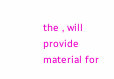the , will provide material for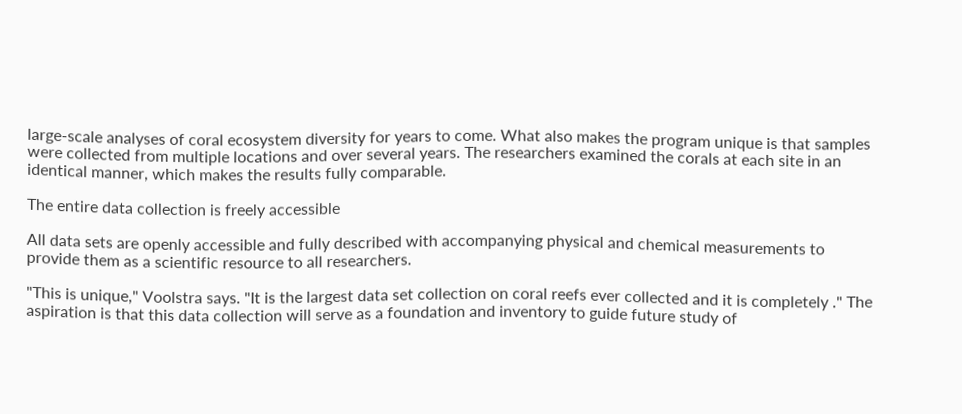large-scale analyses of coral ecosystem diversity for years to come. What also makes the program unique is that samples were collected from multiple locations and over several years. The researchers examined the corals at each site in an identical manner, which makes the results fully comparable.

The entire data collection is freely accessible

All data sets are openly accessible and fully described with accompanying physical and chemical measurements to provide them as a scientific resource to all researchers.

"This is unique," Voolstra says. "It is the largest data set collection on coral reefs ever collected and it is completely ." The aspiration is that this data collection will serve as a foundation and inventory to guide future study of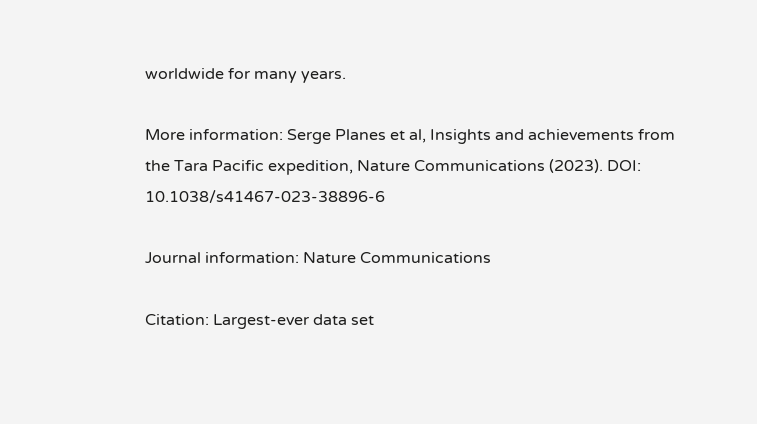worldwide for many years.

More information: Serge Planes et al, Insights and achievements from the Tara Pacific expedition, Nature Communications (2023). DOI: 10.1038/s41467-023-38896-6

Journal information: Nature Communications

Citation: Largest-ever data set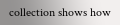collection shows how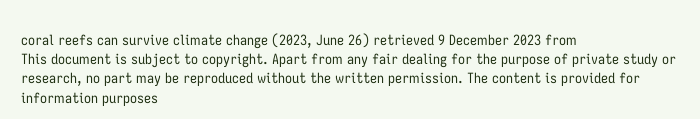coral reefs can survive climate change (2023, June 26) retrieved 9 December 2023 from
This document is subject to copyright. Apart from any fair dealing for the purpose of private study or research, no part may be reproduced without the written permission. The content is provided for information purposes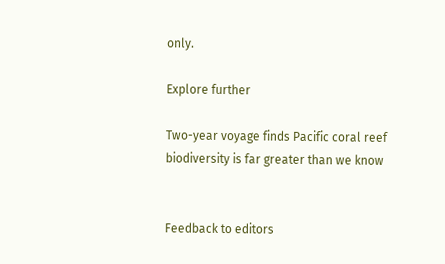only.

Explore further

Two-year voyage finds Pacific coral reef biodiversity is far greater than we know


Feedback to editors